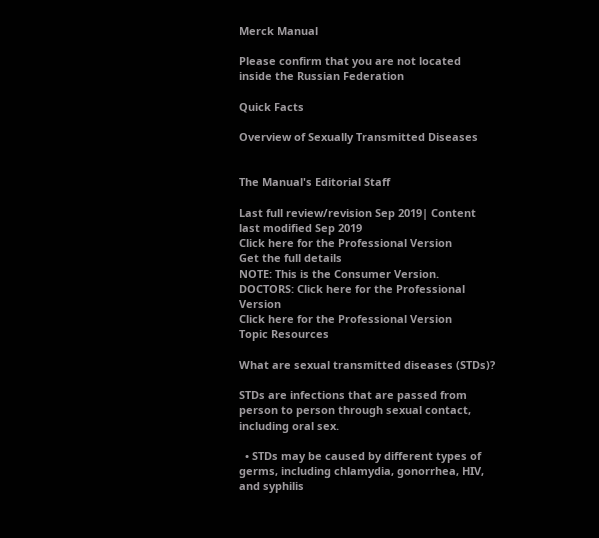Merck Manual

Please confirm that you are not located inside the Russian Federation

Quick Facts

Overview of Sexually Transmitted Diseases


The Manual's Editorial Staff

Last full review/revision Sep 2019| Content last modified Sep 2019
Click here for the Professional Version
Get the full details
NOTE: This is the Consumer Version. DOCTORS: Click here for the Professional Version
Click here for the Professional Version
Topic Resources

What are sexual transmitted diseases (STDs)?

STDs are infections that are passed from person to person through sexual contact, including oral sex.

  • STDs may be caused by different types of germs, including chlamydia, gonorrhea, HIV, and syphilis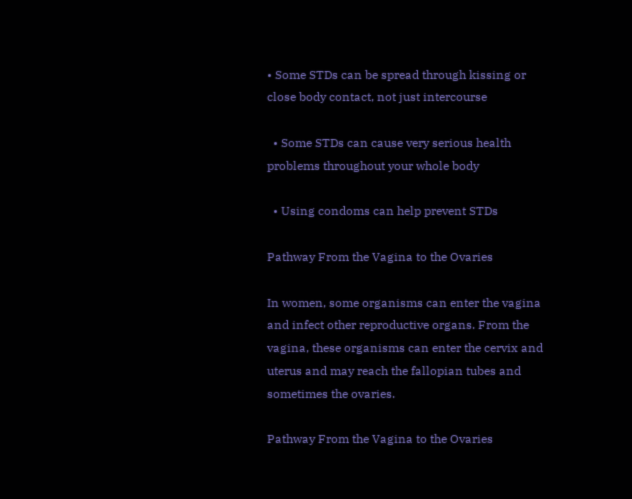• Some STDs can be spread through kissing or close body contact, not just intercourse

  • Some STDs can cause very serious health problems throughout your whole body

  • Using condoms can help prevent STDs

Pathway From the Vagina to the Ovaries

In women, some organisms can enter the vagina and infect other reproductive organs. From the vagina, these organisms can enter the cervix and uterus and may reach the fallopian tubes and sometimes the ovaries.

Pathway From the Vagina to the Ovaries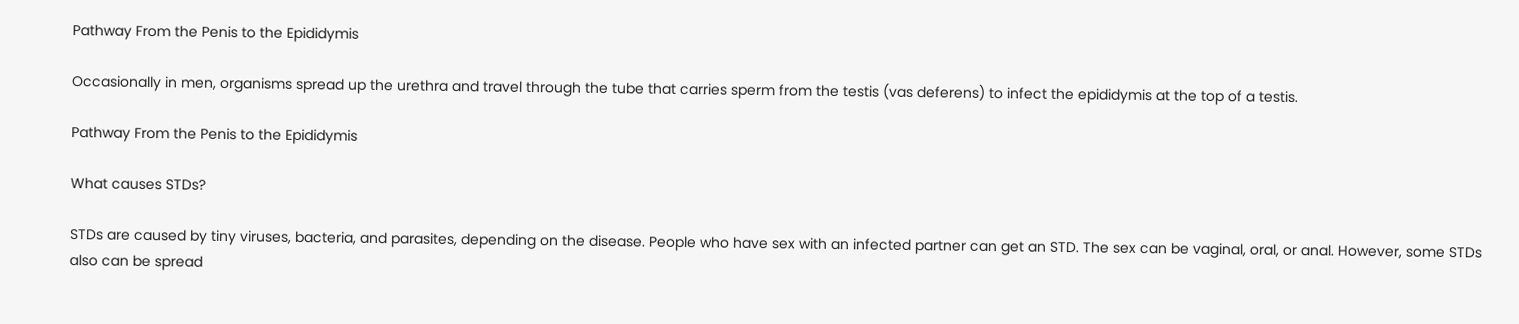Pathway From the Penis to the Epididymis

Occasionally in men, organisms spread up the urethra and travel through the tube that carries sperm from the testis (vas deferens) to infect the epididymis at the top of a testis.

Pathway From the Penis to the Epididymis

What causes STDs?

STDs are caused by tiny viruses, bacteria, and parasites, depending on the disease. People who have sex with an infected partner can get an STD. The sex can be vaginal, oral, or anal. However, some STDs also can be spread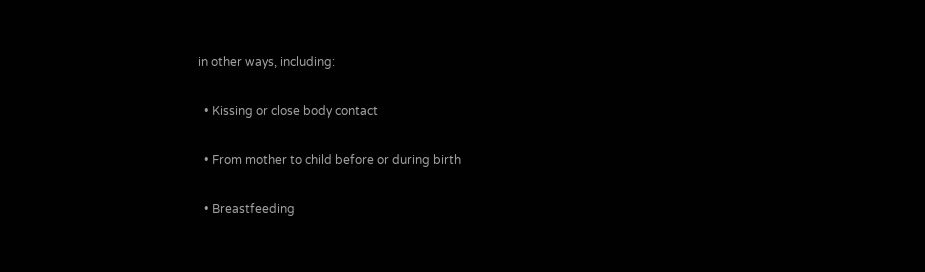in other ways, including:

  • Kissing or close body contact

  • From mother to child before or during birth

  • Breastfeeding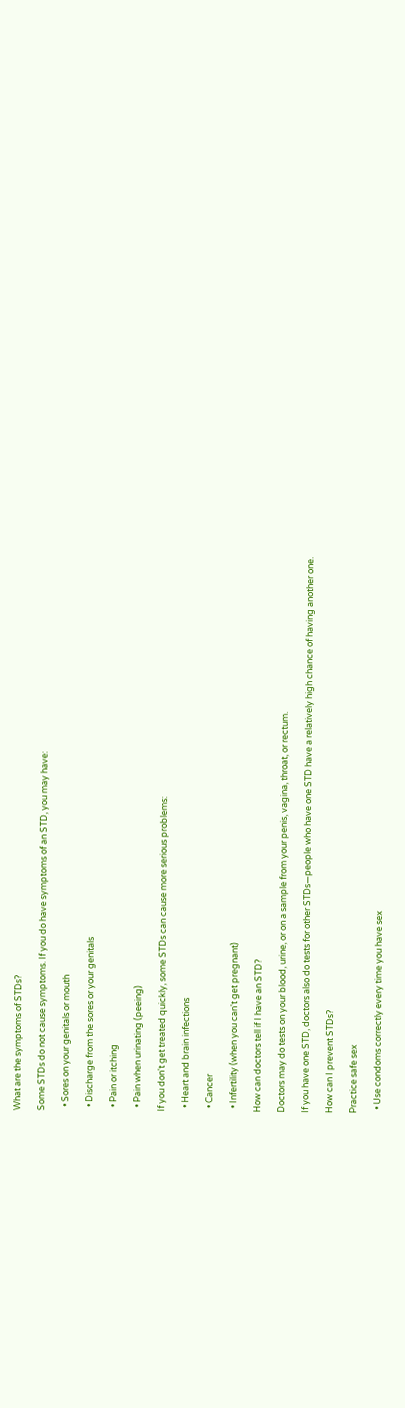What are the symptoms of STDs?

Some STDs do not cause symptoms. If you do have symptoms of an STD, you may have:

  • Sores on your genitals or mouth

  • Discharge from the sores or your genitals

  • Pain or itching

  • Pain when urinating (peeing)

If you don't get treated quickly, some STDs can cause more serious problems:

  • Heart and brain infections

  • Cancer

  • Infertility (when you can't get pregnant)

How can doctors tell if I have an STD?

Doctors may do tests on your blood, urine, or on a sample from your penis, vagina, throat, or rectum.

If you have one STD, doctors also do tests for other STDs—people who have one STD have a relatively high chance of having another one.

How can I prevent STDs?

Practice safe sex

  • Use condoms correctly every time you have sex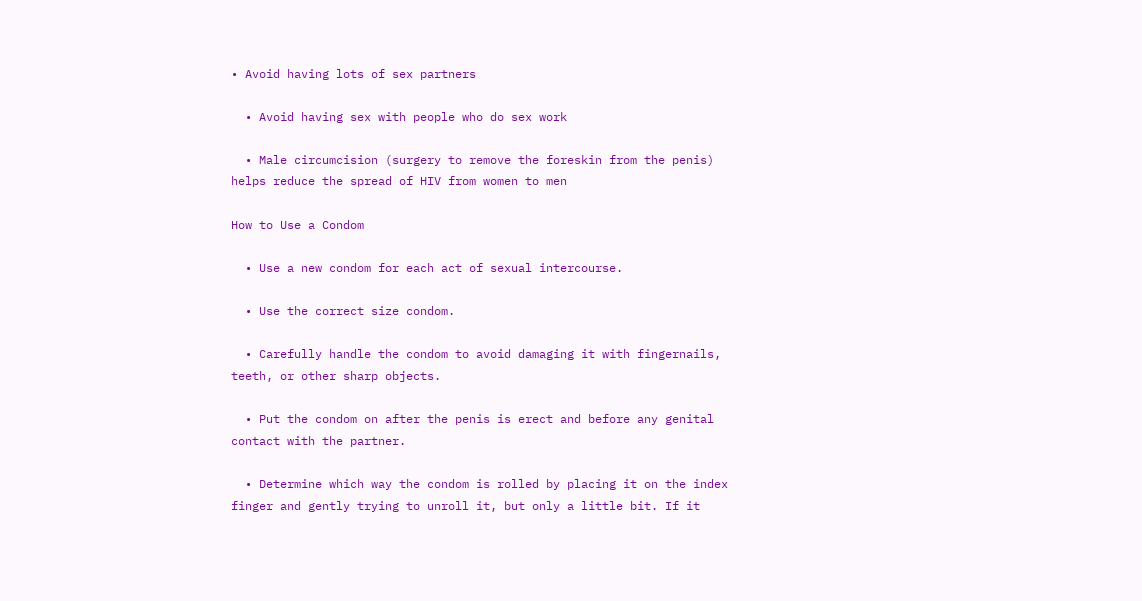• Avoid having lots of sex partners

  • Avoid having sex with people who do sex work

  • Male circumcision (surgery to remove the foreskin from the penis) helps reduce the spread of HIV from women to men

How to Use a Condom

  • Use a new condom for each act of sexual intercourse.

  • Use the correct size condom.

  • Carefully handle the condom to avoid damaging it with fingernails, teeth, or other sharp objects.

  • Put the condom on after the penis is erect and before any genital contact with the partner.

  • Determine which way the condom is rolled by placing it on the index finger and gently trying to unroll it, but only a little bit. If it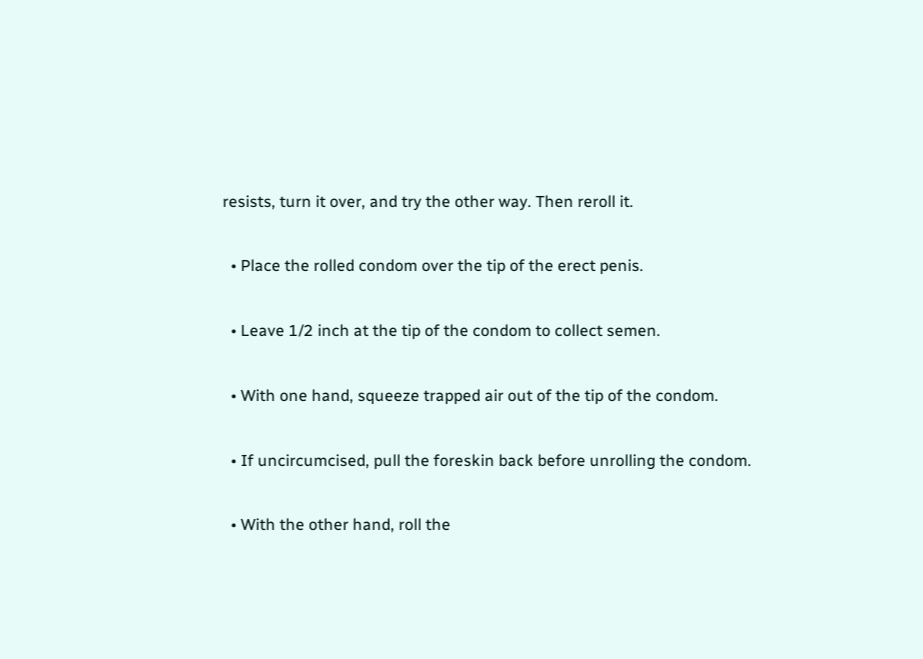resists, turn it over, and try the other way. Then reroll it.

  • Place the rolled condom over the tip of the erect penis.

  • Leave 1/2 inch at the tip of the condom to collect semen.

  • With one hand, squeeze trapped air out of the tip of the condom.

  • If uncircumcised, pull the foreskin back before unrolling the condom.

  • With the other hand, roll the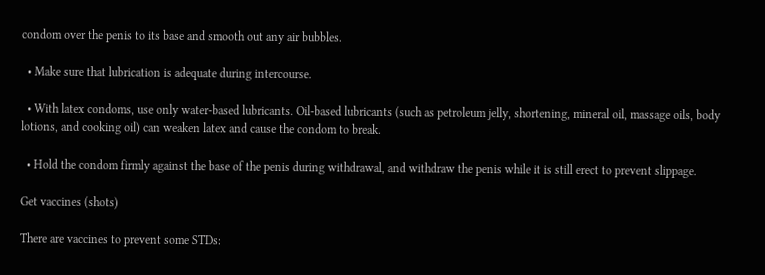condom over the penis to its base and smooth out any air bubbles.

  • Make sure that lubrication is adequate during intercourse.

  • With latex condoms, use only water-based lubricants. Oil-based lubricants (such as petroleum jelly, shortening, mineral oil, massage oils, body lotions, and cooking oil) can weaken latex and cause the condom to break.

  • Hold the condom firmly against the base of the penis during withdrawal, and withdraw the penis while it is still erect to prevent slippage.

Get vaccines (shots)

There are vaccines to prevent some STDs: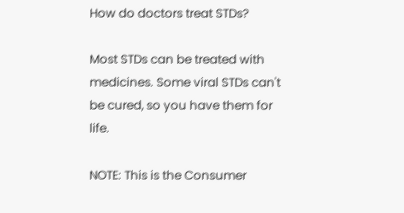How do doctors treat STDs?

Most STDs can be treated with medicines. Some viral STDs can't be cured, so you have them for life.

NOTE: This is the Consumer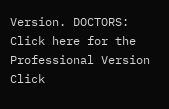Version. DOCTORS: Click here for the Professional Version
Click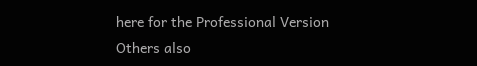here for the Professional Version
Others also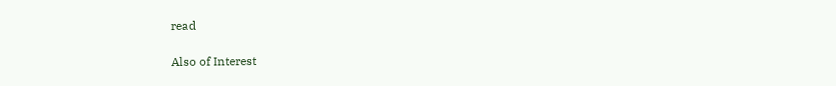read

Also of Interest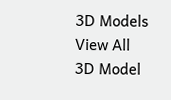3D Models
View All
3D Model